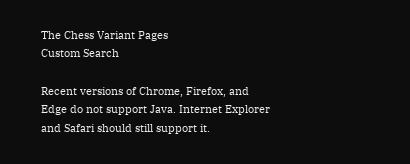The Chess Variant Pages
Custom Search

Recent versions of Chrome, Firefox, and Edge do not support Java. Internet Explorer and Safari should still support it.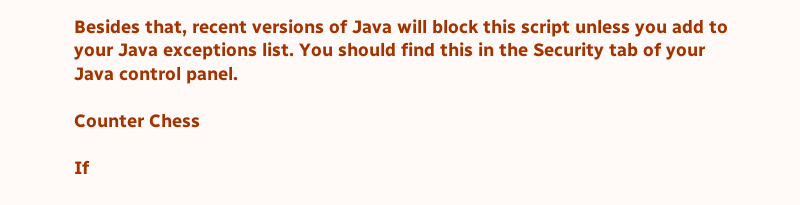Besides that, recent versions of Java will block this script unless you add to your Java exceptions list. You should find this in the Security tab of your Java control panel.

Counter Chess

If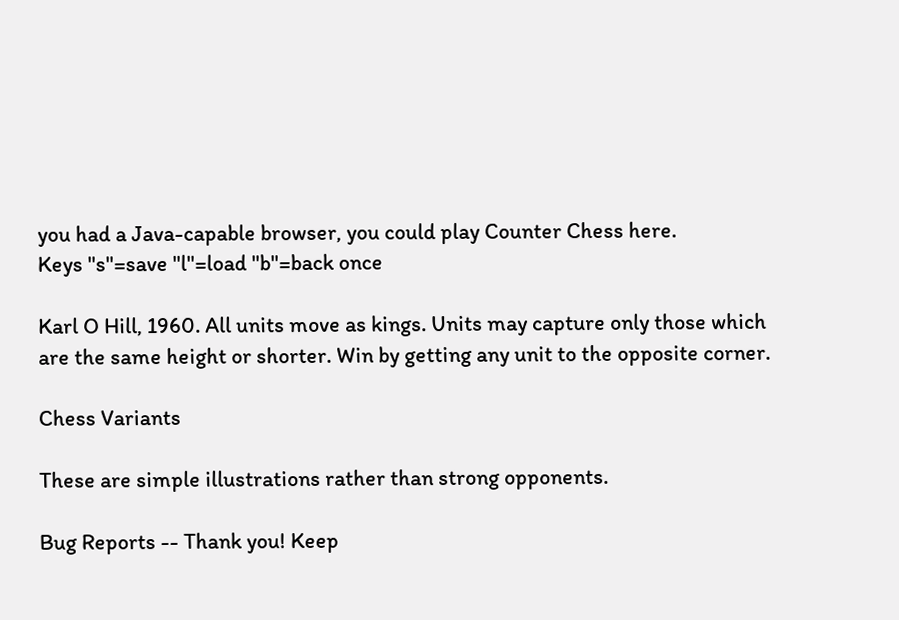you had a Java-capable browser, you could play Counter Chess here.
Keys "s"=save "l"=load "b"=back once

Karl O Hill, 1960. All units move as kings. Units may capture only those which are the same height or shorter. Win by getting any unit to the opposite corner.

Chess Variants

These are simple illustrations rather than strong opponents.

Bug Reports -- Thank you! Keep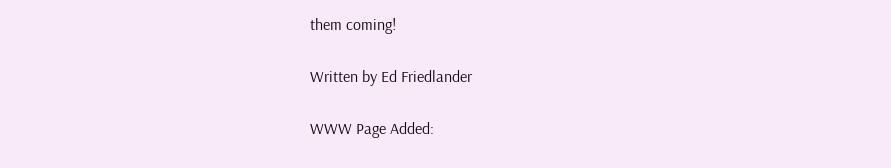them coming!

Written by Ed Friedlander

WWW Page Added: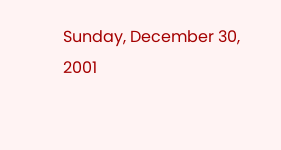Sunday, December 30, 2001